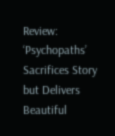Review: ‘Psychopaths’ Sacrifices Story but Delivers Beautiful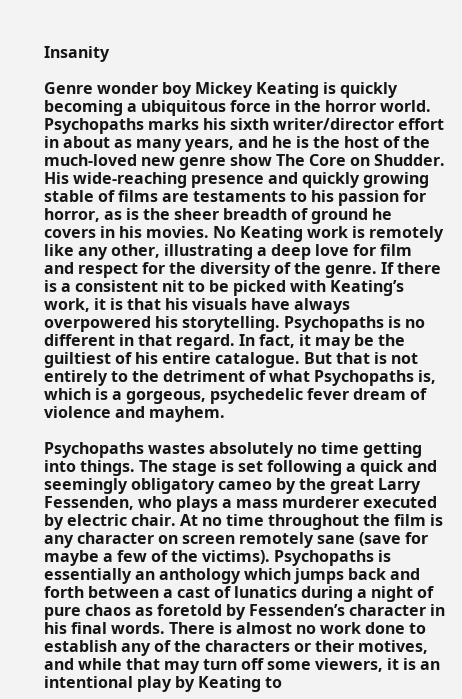Insanity

Genre wonder boy Mickey Keating is quickly becoming a ubiquitous force in the horror world. Psychopaths marks his sixth writer/director effort in about as many years, and he is the host of the much-loved new genre show The Core on Shudder. His wide-reaching presence and quickly growing stable of films are testaments to his passion for horror, as is the sheer breadth of ground he covers in his movies. No Keating work is remotely like any other, illustrating a deep love for film and respect for the diversity of the genre. If there is a consistent nit to be picked with Keating’s work, it is that his visuals have always overpowered his storytelling. Psychopaths is no different in that regard. In fact, it may be the guiltiest of his entire catalogue. But that is not entirely to the detriment of what Psychopaths is, which is a gorgeous, psychedelic fever dream of violence and mayhem.

Psychopaths wastes absolutely no time getting into things. The stage is set following a quick and seemingly obligatory cameo by the great Larry Fessenden, who plays a mass murderer executed by electric chair. At no time throughout the film is any character on screen remotely sane (save for maybe a few of the victims). Psychopaths is essentially an anthology which jumps back and forth between a cast of lunatics during a night of pure chaos as foretold by Fessenden’s character in his final words. There is almost no work done to establish any of the characters or their motives, and while that may turn off some viewers, it is an intentional play by Keating to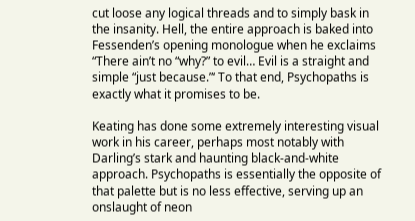cut loose any logical threads and to simply bask in the insanity. Hell, the entire approach is baked into Fessenden’s opening monologue when he exclaims “There ain’t no “why?” to evil… Evil is a straight and simple “just because.”‘ To that end, Psychopaths is exactly what it promises to be.

Keating has done some extremely interesting visual work in his career, perhaps most notably with Darling’s stark and haunting black-and-white approach. Psychopaths is essentially the opposite of that palette but is no less effective, serving up an onslaught of neon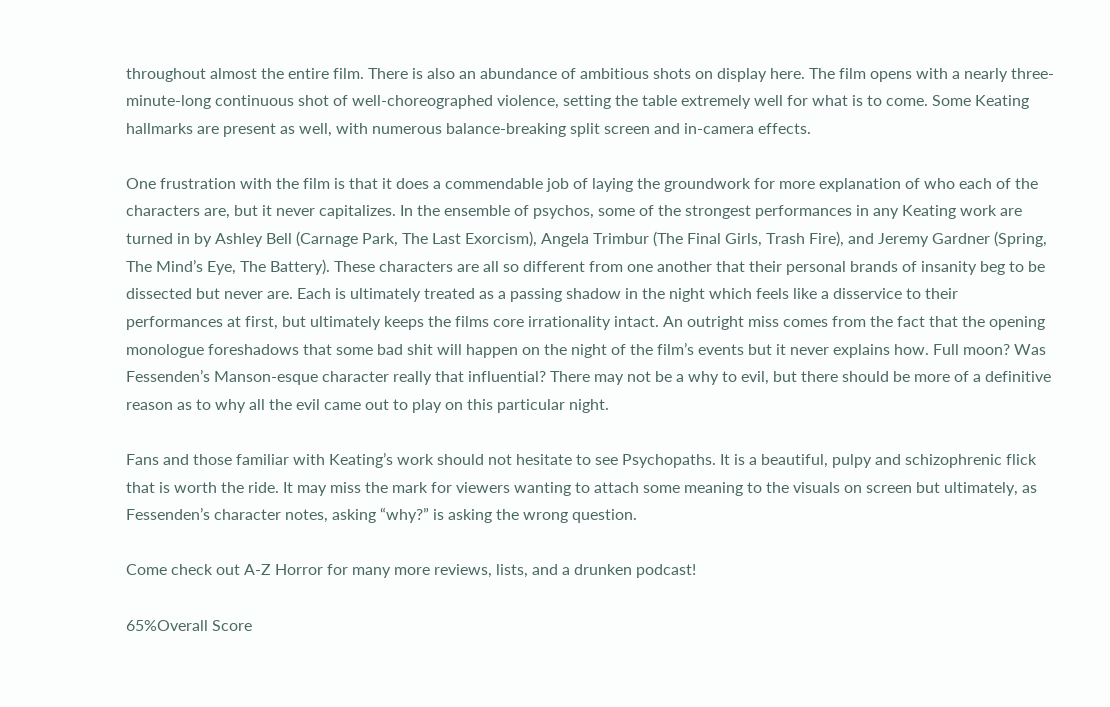throughout almost the entire film. There is also an abundance of ambitious shots on display here. The film opens with a nearly three-minute-long continuous shot of well-choreographed violence, setting the table extremely well for what is to come. Some Keating hallmarks are present as well, with numerous balance-breaking split screen and in-camera effects.

One frustration with the film is that it does a commendable job of laying the groundwork for more explanation of who each of the characters are, but it never capitalizes. In the ensemble of psychos, some of the strongest performances in any Keating work are turned in by Ashley Bell (Carnage Park, The Last Exorcism), Angela Trimbur (The Final Girls, Trash Fire), and Jeremy Gardner (Spring, The Mind’s Eye, The Battery). These characters are all so different from one another that their personal brands of insanity beg to be dissected but never are. Each is ultimately treated as a passing shadow in the night which feels like a disservice to their performances at first, but ultimately keeps the films core irrationality intact. An outright miss comes from the fact that the opening monologue foreshadows that some bad shit will happen on the night of the film’s events but it never explains how. Full moon? Was Fessenden’s Manson-esque character really that influential? There may not be a why to evil, but there should be more of a definitive reason as to why all the evil came out to play on this particular night.

Fans and those familiar with Keating’s work should not hesitate to see Psychopaths. It is a beautiful, pulpy and schizophrenic flick that is worth the ride. It may miss the mark for viewers wanting to attach some meaning to the visuals on screen but ultimately, as Fessenden’s character notes, asking “why?” is asking the wrong question.

Come check out A-Z Horror for many more reviews, lists, and a drunken podcast!

65%Overall Score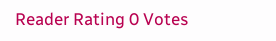Reader Rating 0 Votes